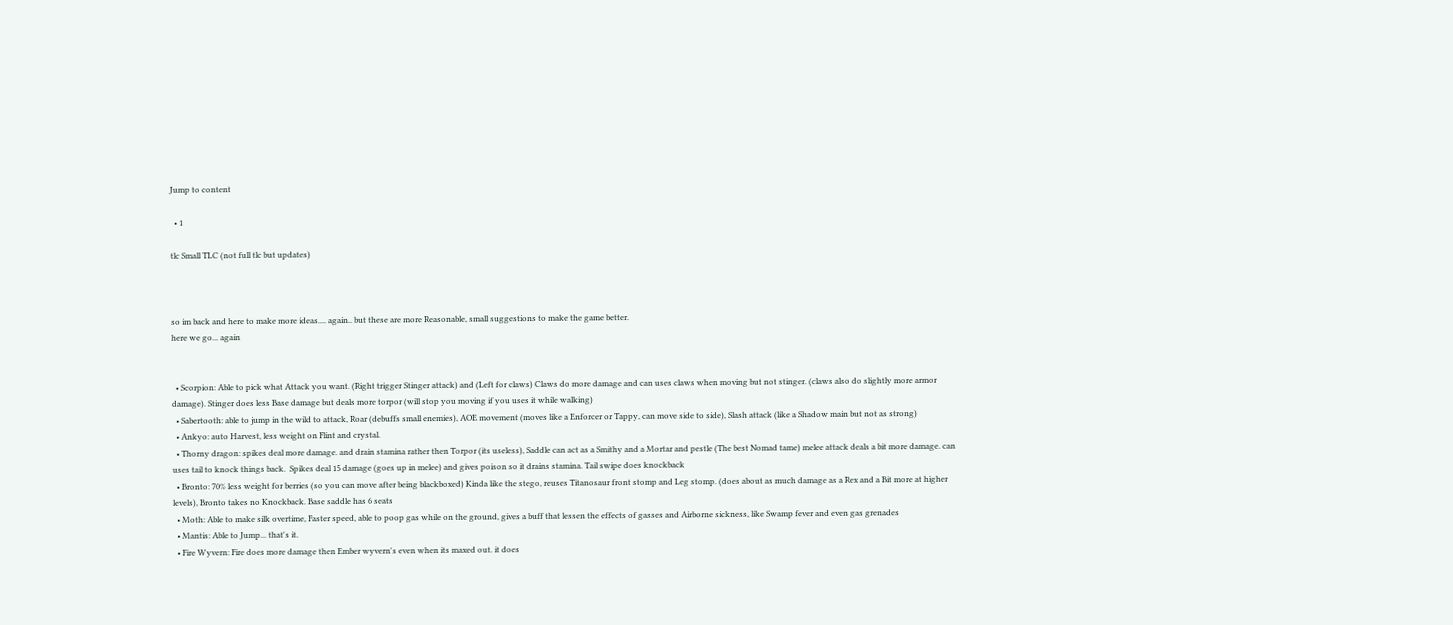Jump to content

  • 1

tlc Small TLC (not full tlc but updates)



so im back and here to make more ideas.... again.. but these are more Reasonable, small suggestions to make the game better.
here we go... again


  • Scorpion: Able to pick what Attack you want. (Right trigger Stinger attack) and (Left for claws) Claws do more damage and can uses claws when moving but not stinger. (claws also do slightly more armor damage). Stinger does less Base damage but deals more torpor (will stop you moving if you uses it while walking)
  • Sabertooth: able to jump in the wild to attack, Roar (debuffs small enemies), AOE movement (moves like a Enforcer or Tappy, can move side to side), Slash attack (like a Shadow main but not as strong)
  • Ankyo: auto Harvest, less weight on Flint and crystal.
  • Thorny dragon: spikes deal more damage. and drain stamina rather then Torpor (its useless), Saddle can act as a Smithy and a Mortar and pestle (The best Nomad tame) melee attack deals a bit more damage. can uses tail to knock things back.  Spikes deal 15 damage (goes up in melee) and gives poison so it drains stamina. Tail swipe does knockback
  • Bronto: 70% less weight for berries (so you can move after being blackboxed) Kinda like the stego, reuses Titanosaur front stomp and Leg stomp. (does about as much damage as a Rex and a Bit more at higher levels), Bronto takes no Knockback. Base saddle has 6 seats
  • Moth: Able to make silk overtime, Faster speed, able to poop gas while on the ground, gives a buff that lessen the effects of gasses and Airborne sickness, like Swamp fever and even gas grenades
  • Mantis: Able to Jump... that's it.
  • Fire Wyvern: Fire does more damage then Ember wyvern's even when its maxed out. it does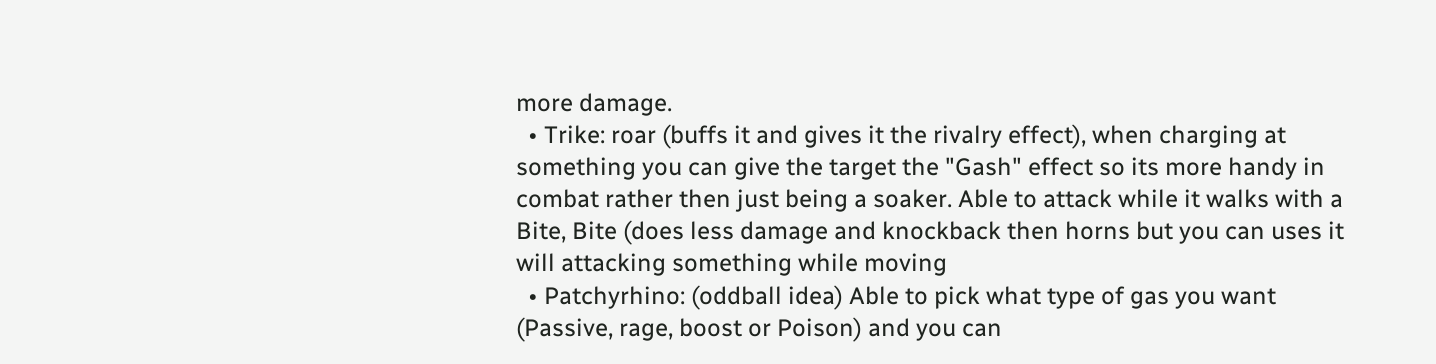more damage.
  • Trike: roar (buffs it and gives it the rivalry effect), when charging at something you can give the target the "Gash" effect so its more handy in combat rather then just being a soaker. Able to attack while it walks with a Bite, Bite (does less damage and knockback then horns but you can uses it will attacking something while moving
  • Patchyrhino: (oddball idea) Able to pick what type of gas you want (Passive, rage, boost or Poison) and you can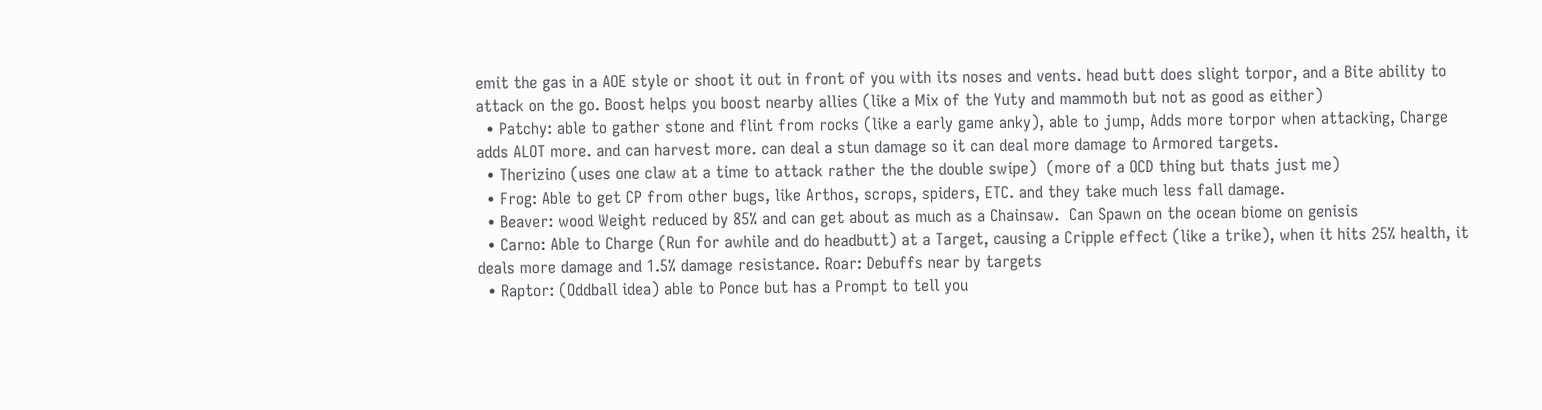emit the gas in a AOE style or shoot it out in front of you with its noses and vents. head butt does slight torpor, and a Bite ability to attack on the go. Boost helps you boost nearby allies (like a Mix of the Yuty and mammoth but not as good as either)
  • Patchy: able to gather stone and flint from rocks (like a early game anky), able to jump, Adds more torpor when attacking, Charge adds ALOT more. and can harvest more. can deal a stun damage so it can deal more damage to Armored targets.
  • Therizino (uses one claw at a time to attack rather the the double swipe)  (more of a OCD thing but thats just me)
  • Frog: Able to get CP from other bugs, like Arthos, scrops, spiders, ETC. and they take much less fall damage.
  • Beaver: wood Weight reduced by 85% and can get about as much as a Chainsaw.  Can Spawn on the ocean biome on genisis
  • Carno: Able to Charge (Run for awhile and do headbutt) at a Target, causing a Cripple effect (like a trike), when it hits 25% health, it deals more damage and 1.5% damage resistance. Roar: Debuffs near by targets
  • Raptor: (Oddball idea) able to Ponce but has a Prompt to tell you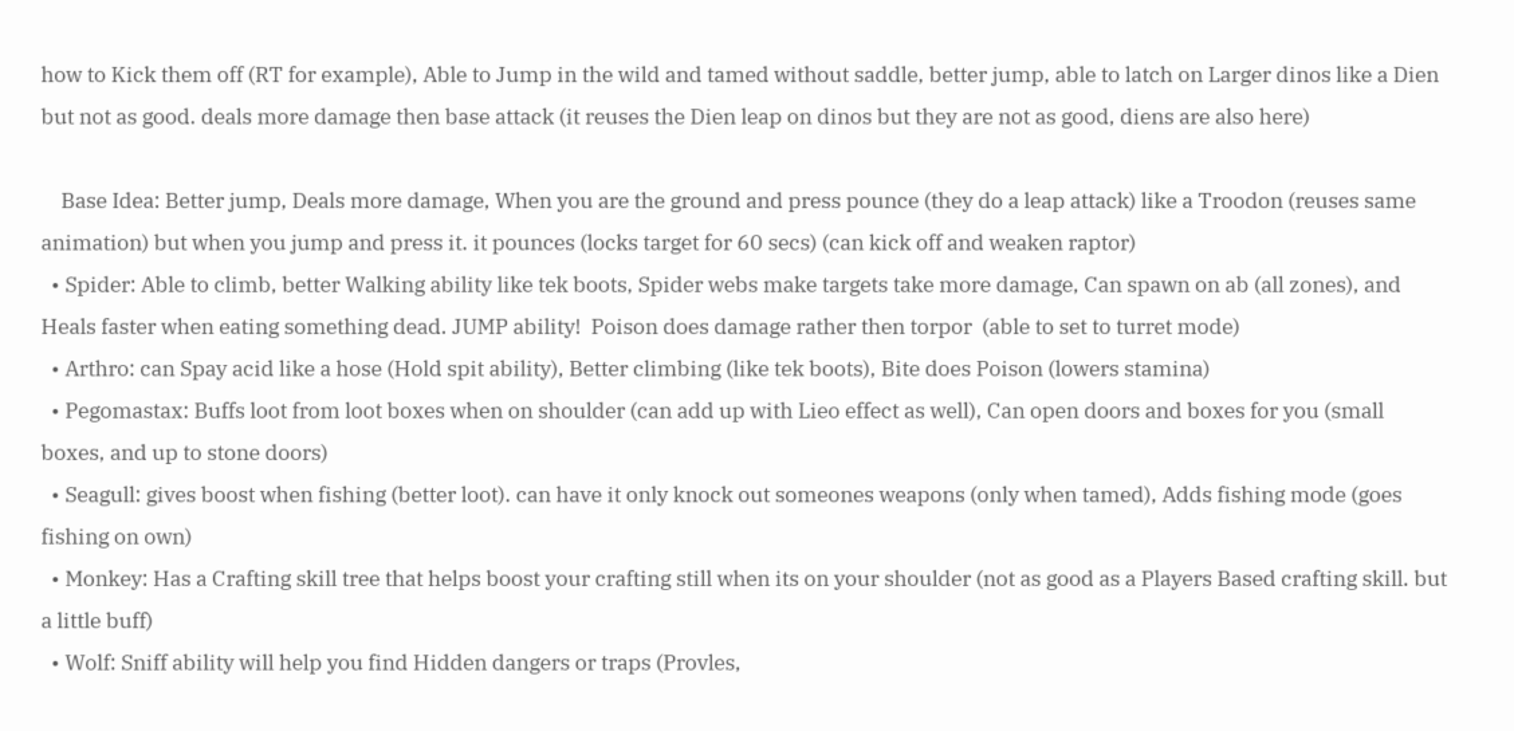how to Kick them off (RT for example), Able to Jump in the wild and tamed without saddle, better jump, able to latch on Larger dinos like a Dien but not as good. deals more damage then base attack (it reuses the Dien leap on dinos but they are not as good, diens are also here)

    Base Idea: Better jump, Deals more damage, When you are the ground and press pounce (they do a leap attack) like a Troodon (reuses same animation) but when you jump and press it. it pounces (locks target for 60 secs) (can kick off and weaken raptor)
  • Spider: Able to climb, better Walking ability like tek boots, Spider webs make targets take more damage, Can spawn on ab (all zones), and Heals faster when eating something dead. JUMP ability!  Poison does damage rather then torpor  (able to set to turret mode)
  • Arthro: can Spay acid like a hose (Hold spit ability), Better climbing (like tek boots), Bite does Poison (lowers stamina)
  • Pegomastax: Buffs loot from loot boxes when on shoulder (can add up with Lieo effect as well), Can open doors and boxes for you (small boxes, and up to stone doors)
  • Seagull: gives boost when fishing (better loot). can have it only knock out someones weapons (only when tamed), Adds fishing mode (goes fishing on own)
  • Monkey: Has a Crafting skill tree that helps boost your crafting still when its on your shoulder (not as good as a Players Based crafting skill. but a little buff)
  • Wolf: Sniff ability will help you find Hidden dangers or traps (Provles,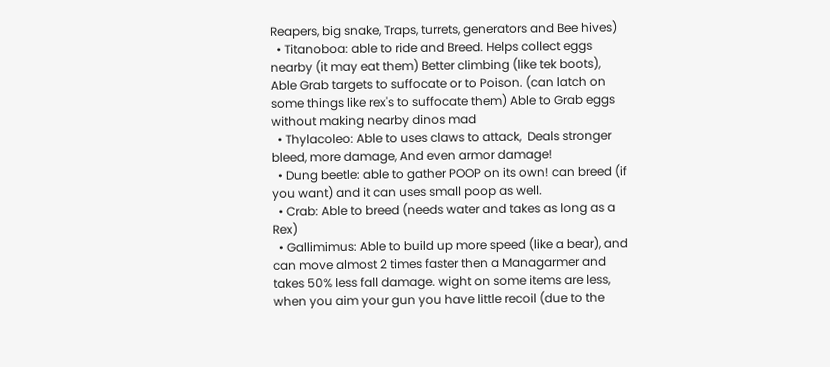Reapers, big snake, Traps, turrets, generators and Bee hives)
  • Titanoboa: able to ride and Breed. Helps collect eggs nearby (it may eat them) Better climbing (like tek boots), Able Grab targets to suffocate or to Poison. (can latch on some things like rex's to suffocate them) Able to Grab eggs without making nearby dinos mad
  • Thylacoleo: Able to uses claws to attack,  Deals stronger bleed, more damage, And even armor damage!
  • Dung beetle: able to gather POOP on its own! can breed (if you want) and it can uses small poop as well.
  • Crab: Able to breed (needs water and takes as long as a Rex)
  • Gallimimus: Able to build up more speed (like a bear), and can move almost 2 times faster then a Managarmer and takes 50% less fall damage. wight on some items are less, when you aim your gun you have little recoil (due to the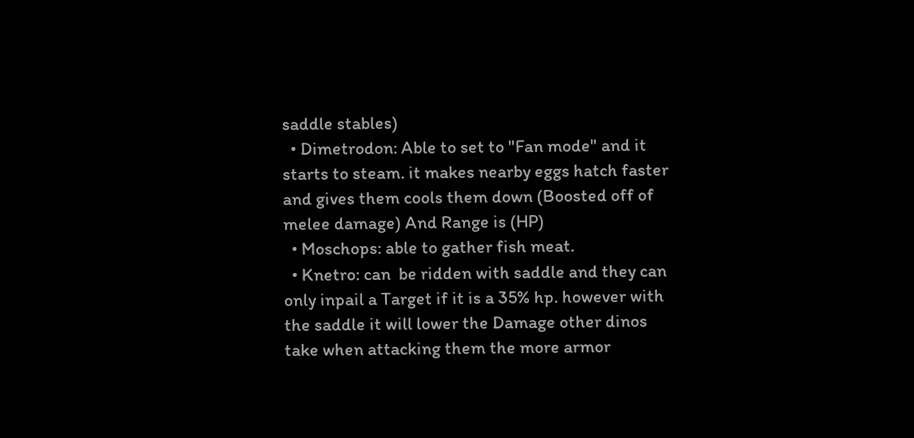saddle stables)
  • Dimetrodon: Able to set to "Fan mode" and it starts to steam. it makes nearby eggs hatch faster and gives them cools them down (Boosted off of melee damage) And Range is (HP)
  • Moschops: able to gather fish meat.
  • Knetro: can  be ridden with saddle and they can only inpail a Target if it is a 35% hp. however with the saddle it will lower the Damage other dinos take when attacking them the more armor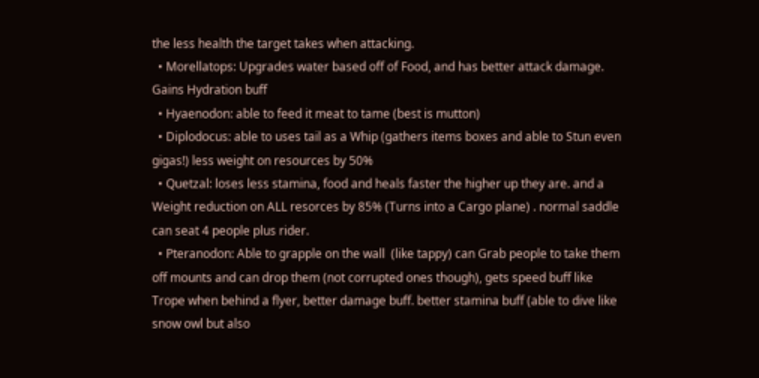the less health the target takes when attacking.
  • Morellatops: Upgrades water based off of Food, and has better attack damage.  Gains Hydration buff
  • Hyaenodon: able to feed it meat to tame (best is mutton)
  • Diplodocus: able to uses tail as a Whip (gathers items boxes and able to Stun even gigas!) less weight on resources by 50%
  • Quetzal: loses less stamina, food and heals faster the higher up they are. and a Weight reduction on ALL resorces by 85% (Turns into a Cargo plane) . normal saddle can seat 4 people plus rider.
  • Pteranodon: Able to grapple on the wall  (like tappy) can Grab people to take them off mounts and can drop them (not corrupted ones though), gets speed buff like Trope when behind a flyer, better damage buff. better stamina buff (able to dive like snow owl but also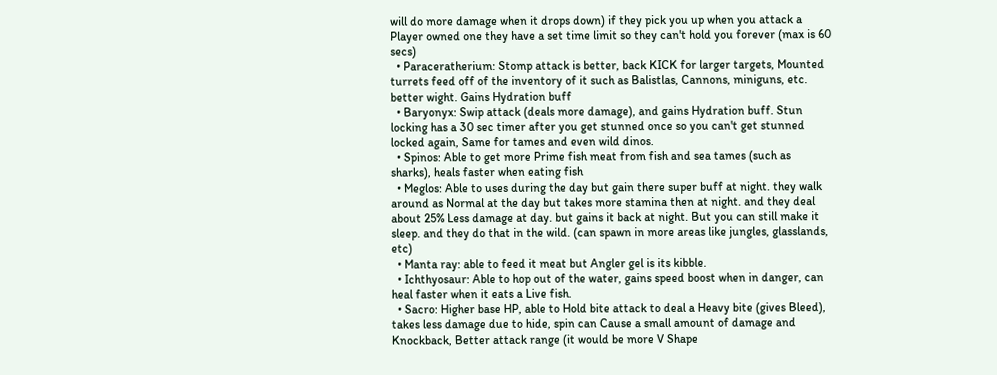will do more damage when it drops down) if they pick you up when you attack a Player owned one they have a set time limit so they can't hold you forever (max is 60 secs)
  • Paraceratherium: Stomp attack is better, back KICK for larger targets, Mounted turrets feed off of the inventory of it such as Balistlas, Cannons, miniguns, etc. better wight. Gains Hydration buff
  • Baryonyx: Swip attack (deals more damage), and gains Hydration buff. Stun locking has a 30 sec timer after you get stunned once so you can't get stunned locked again, Same for tames and even wild dinos.
  • Spinos: Able to get more Prime fish meat from fish and sea tames (such as sharks), heals faster when eating fish
  • Meglos: Able to uses during the day but gain there super buff at night. they walk around as Normal at the day but takes more stamina then at night. and they deal about 25% Less damage at day. but gains it back at night. But you can still make it sleep. and they do that in the wild. (can spawn in more areas like jungles, glasslands, etc)
  • Manta ray: able to feed it meat but Angler gel is its kibble.
  • Ichthyosaur: Able to hop out of the water, gains speed boost when in danger, can heal faster when it eats a Live fish.
  • Sacro: Higher base HP, able to Hold bite attack to deal a Heavy bite (gives Bleed), takes less damage due to hide, spin can Cause a small amount of damage and Knockback, Better attack range (it would be more V Shape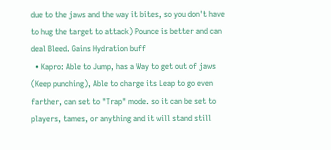due to the jaws and the way it bites, so you don't have to hug the target to attack) Pounce is better and can deal Bleed. Gains Hydration buff
  • Kapro: Able to Jump, has a Way to get out of jaws (Keep punching), Able to charge its Leap to go even farther, can set to "Trap" mode. so it can be set to players, tames, or anything and it will stand still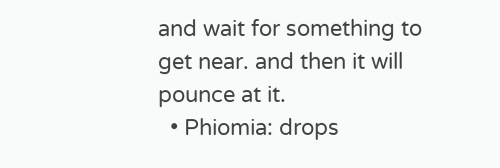and wait for something to get near. and then it will pounce at it.
  • Phiomia: drops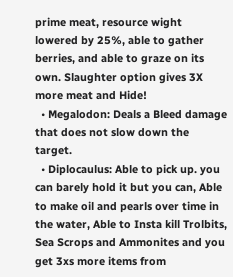prime meat, resource wight lowered by 25%, able to gather berries, and able to graze on its own. Slaughter option gives 3X more meat and Hide!
  • Megalodon: Deals a Bleed damage that does not slow down the target.
  • Diplocaulus: Able to pick up. you can barely hold it but you can, Able to make oil and pearls over time in the water, Able to Insta kill Trolbits, Sea Scrops and Ammonites and you get 3xs more items from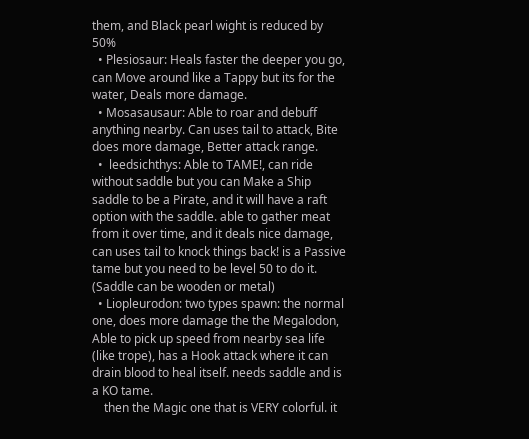them, and Black pearl wight is reduced by 50%
  • Plesiosaur: Heals faster the deeper you go, can Move around like a Tappy but its for the water, Deals more damage.
  • Mosasausaur: Able to roar and debuff anything nearby. Can uses tail to attack, Bite does more damage, Better attack range.
  •  leedsichthys: Able to TAME!, can ride without saddle but you can Make a Ship saddle to be a Pirate, and it will have a raft option with the saddle. able to gather meat from it over time, and it deals nice damage, can uses tail to knock things back! is a Passive tame but you need to be level 50 to do it. (Saddle can be wooden or metal)
  • Liopleurodon: two types spawn: the normal one, does more damage the the Megalodon, Able to pick up speed from nearby sea life (like trope), has a Hook attack where it can drain blood to heal itself. needs saddle and is a KO tame.
    then the Magic one that is VERY colorful. it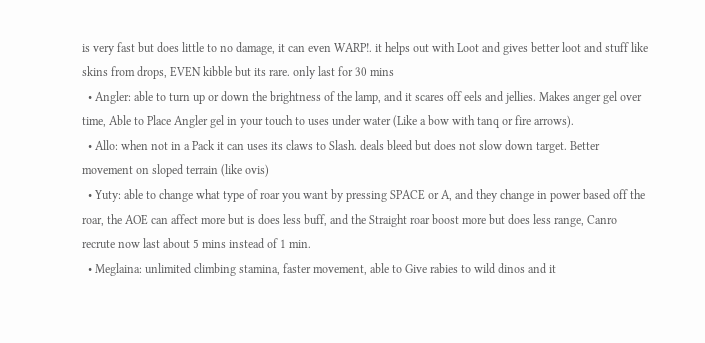is very fast but does little to no damage, it can even WARP!. it helps out with Loot and gives better loot and stuff like skins from drops, EVEN kibble but its rare. only last for 30 mins
  • Angler: able to turn up or down the brightness of the lamp, and it scares off eels and jellies. Makes anger gel over time, Able to Place Angler gel in your touch to uses under water (Like a bow with tanq or fire arrows).
  • Allo: when not in a Pack it can uses its claws to Slash. deals bleed but does not slow down target. Better movement on sloped terrain (like ovis)
  • Yuty: able to change what type of roar you want by pressing SPACE or A, and they change in power based off the roar, the AOE can affect more but is does less buff, and the Straight roar boost more but does less range, Canro recrute now last about 5 mins instead of 1 min.
  • Meglaina: unlimited climbing stamina, faster movement, able to Give rabies to wild dinos and it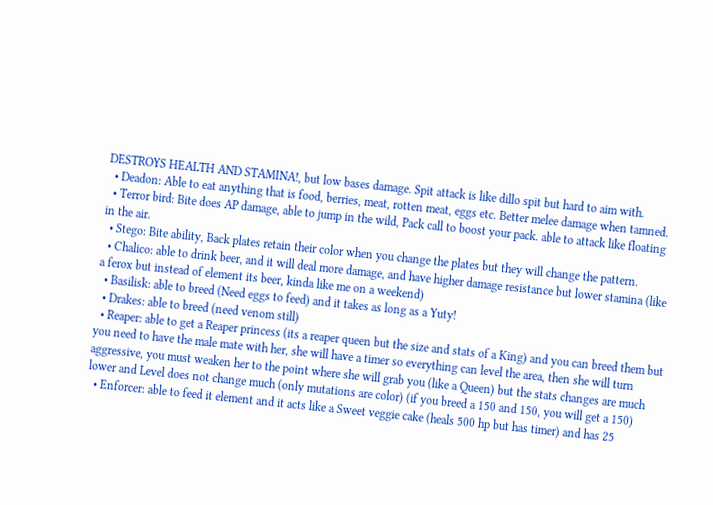DESTROYS HEALTH AND STAMINA!, but low bases damage. Spit attack is like dillo spit but hard to aim with.
  • Deadon: Able to eat anything that is food, berries, meat, rotten meat, eggs etc. Better melee damage when tamned.
  • Terror bird: Bite does AP damage, able to jump in the wild, Pack call to boost your pack. able to attack like floating in the air.
  • Stego: Bite ability, Back plates retain their color when you change the plates but they will change the pattern.
  • Chalico: able to drink beer, and it will deal more damage, and have higher damage resistance but lower stamina (like a ferox but instead of element its beer, kinda like me on a weekend)
  • Basilisk: able to breed (Need eggs to feed) and it takes as long as a Yuty!
  • Drakes: able to breed (need venom still)
  • Reaper: able to get a Reaper princess (its a reaper queen but the size and stats of a King) and you can breed them but you need to have the male mate with her, she will have a timer so everything can level the area, then she will turn aggressive, you must weaken her to the point where she will grab you (like a Queen) but the stats changes are much lower and Level does not change much (only mutations are color) (if you breed a 150 and 150, you will get a 150)
  • Enforcer: able to feed it element and it acts like a Sweet veggie cake (heals 500 hp but has timer) and has 25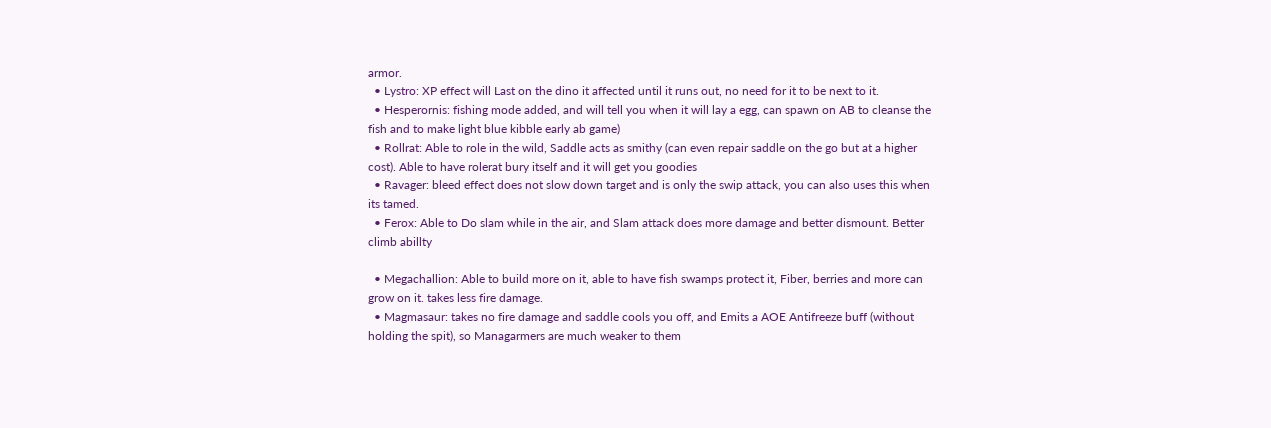armor.
  • Lystro: XP effect will Last on the dino it affected until it runs out, no need for it to be next to it.
  • Hesperornis: fishing mode added, and will tell you when it will lay a egg, can spawn on AB to cleanse the fish and to make light blue kibble early ab game)
  • Rollrat: Able to role in the wild, Saddle acts as smithy (can even repair saddle on the go but at a higher cost). Able to have rolerat bury itself and it will get you goodies
  • Ravager: bleed effect does not slow down target and is only the swip attack, you can also uses this when its tamed.
  • Ferox: Able to Do slam while in the air, and Slam attack does more damage and better dismount. Better climb abillty

  • Megachallion: Able to build more on it, able to have fish swamps protect it, Fiber, berries and more can grow on it. takes less fire damage.
  • Magmasaur: takes no fire damage and saddle cools you off, and Emits a AOE Antifreeze buff (without holding the spit), so Managarmers are much weaker to them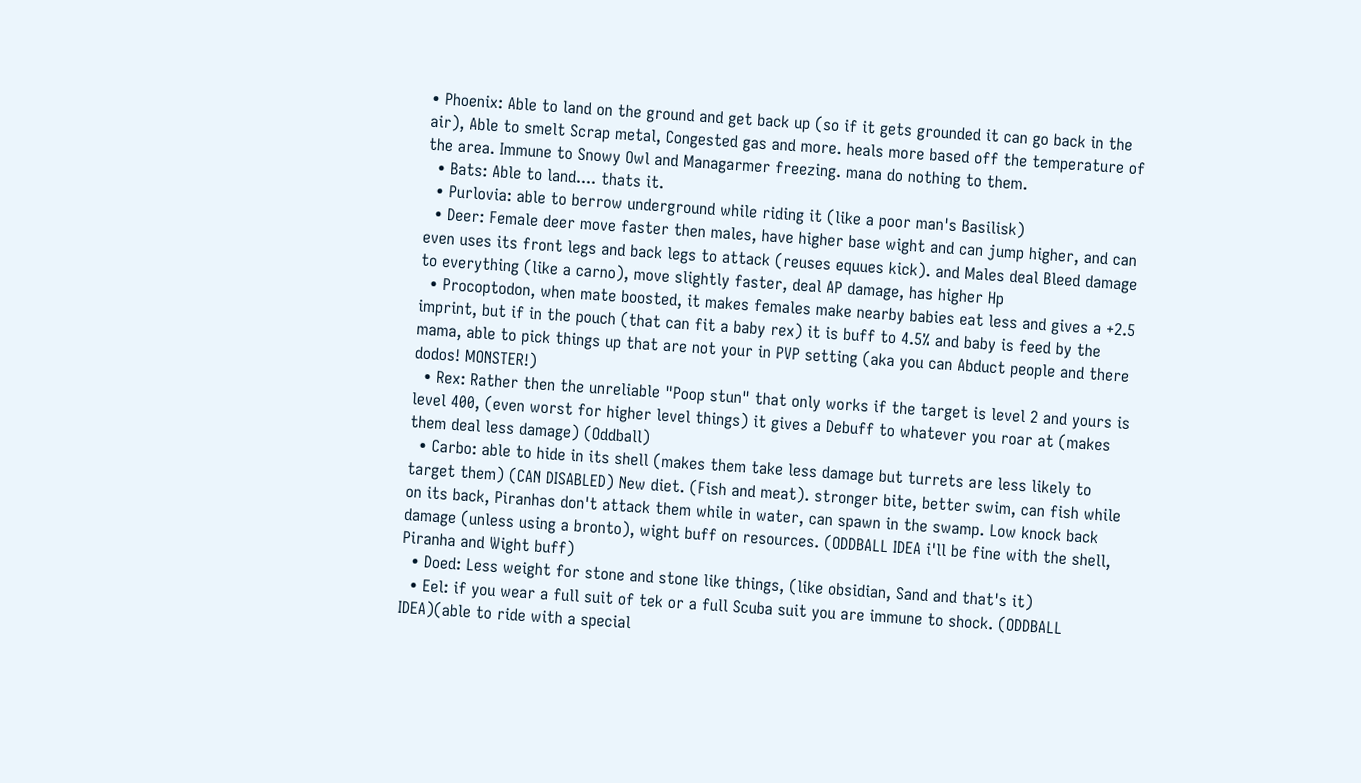• Phoenix: Able to land on the ground and get back up (so if it gets grounded it can go back in the air), Able to smelt Scrap metal, Congested gas and more. heals more based off the temperature of the area. Immune to Snowy Owl and Managarmer freezing. mana do nothing to them.
  • Bats: Able to land.... thats it.
  • Purlovia: able to berrow underground while riding it (like a poor man's Basilisk)
  • Deer: Female deer move faster then males, have higher base wight and can jump higher, and can even uses its front legs and back legs to attack (reuses equues kick). and Males deal Bleed damage to everything (like a carno), move slightly faster, deal AP damage, has higher Hp
  • Procoptodon, when mate boosted, it makes females make nearby babies eat less and gives a +2.5 imprint, but if in the pouch (that can fit a baby rex) it is buff to 4.5% and baby is feed by the mama, able to pick things up that are not your in PVP setting (aka you can Abduct people and there dodos! MONSTER!)
  • Rex: Rather then the unreliable "Poop stun" that only works if the target is level 2 and yours is level 400, (even worst for higher level things) it gives a Debuff to whatever you roar at (makes them deal less damage) (Oddball)
  • Carbo: able to hide in its shell (makes them take less damage but turrets are less likely to target them) (CAN DISABLED) New diet. (Fish and meat). stronger bite, better swim, can fish while on its back, Piranhas don't attack them while in water, can spawn in the swamp. Low knock back damage (unless using a bronto), wight buff on resources. (ODDBALL IDEA i'll be fine with the shell, Piranha and Wight buff)
  • Doed: Less weight for stone and stone like things, (like obsidian, Sand and that's it)
  • Eel: if you wear a full suit of tek or a full Scuba suit you are immune to shock. (ODDBALL IDEA)(able to ride with a special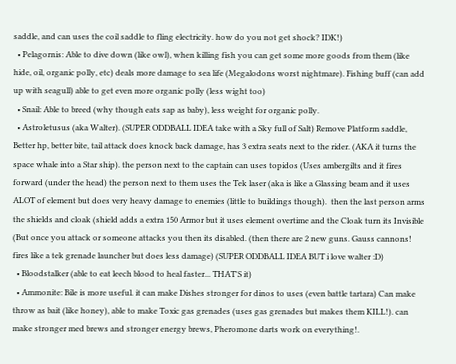saddle, and can uses the coil saddle to fling electricity. how do you not get shock? IDK!)
  • Pelagornis: Able to dive down (like owl), when killing fish you can get some more goods from them (like hide, oil, organic polly, etc) deals more damage to sea life (Megalodons worst nightmare). Fishing buff (can add up with seagull) able to get even more organic polly (less wight too)
  • Snail: Able to breed (why though eats sap as baby), less weight for organic polly.
  • Astroletusus (aka Walter). (SUPER ODDBALL IDEA take with a Sky full of Salt) Remove Platform saddle, Better hp, better bite, tail attack does knock back damage, has 3 extra seats next to the rider. (AKA it turns the space whale into a Star ship). the person next to the captain can uses topidos (Uses ambergilts and it fires forward (under the head) the person next to them uses the Tek laser (aka is like a Glassing beam and it uses ALOT of element but does very heavy damage to enemies (little to buildings though).  then the last person arms the shields and cloak (shield adds a extra 150 Armor but it uses element overtime and the Cloak turn its Invisible (But once you attack or someone attacks you then its disabled. (then there are 2 new guns. Gauss cannons! fires like a tek grenade launcher but does less damage) (SUPER ODDBALL IDEA BUT i love walter :D)
  • Bloodstalker (able to eat leech blood to heal faster... THAT'S it)
  • Ammonite: Bile is more useful. it can make Dishes stronger for dinos to uses (even battle tartara) Can make throw as bait (like honey), able to make Toxic gas grenades (uses gas grenades but makes them KILL!). can make stronger med brews and stronger energy brews, Pheromone darts work on everything!.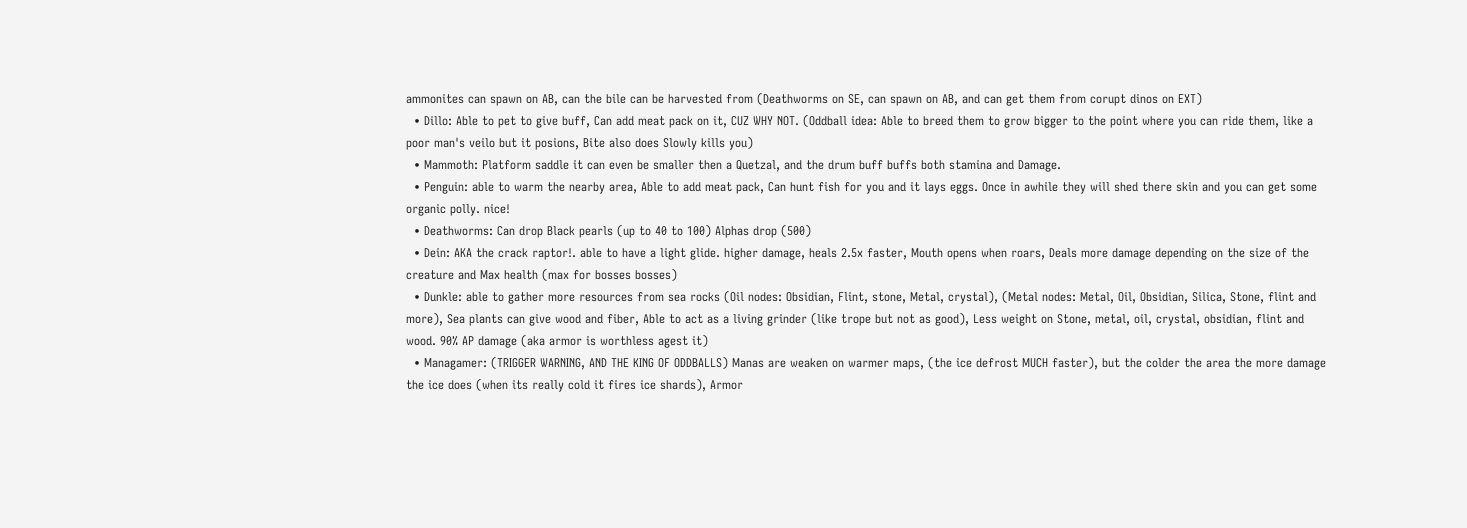ammonites can spawn on AB, can the bile can be harvested from (Deathworms on SE, can spawn on AB, and can get them from corupt dinos on EXT)
  • Dillo: Able to pet to give buff, Can add meat pack on it, CUZ WHY NOT. (Oddball idea: Able to breed them to grow bigger to the point where you can ride them, like a poor man's veilo but it posions, Bite also does Slowly kills you)
  • Mammoth: Platform saddle it can even be smaller then a Quetzal, and the drum buff buffs both stamina and Damage.
  • Penguin: able to warm the nearby area, Able to add meat pack, Can hunt fish for you and it lays eggs. Once in awhile they will shed there skin and you can get some organic polly. nice!
  • Deathworms: Can drop Black pearls (up to 40 to 100) Alphas drop (500)
  • Dein: AKA the crack raptor!. able to have a light glide. higher damage, heals 2.5x faster, Mouth opens when roars, Deals more damage depending on the size of the creature and Max health (max for bosses bosses)
  • Dunkle: able to gather more resources from sea rocks (Oil nodes: Obsidian, Flint, stone, Metal, crystal), (Metal nodes: Metal, Oil, Obsidian, Silica, Stone, flint and more), Sea plants can give wood and fiber, Able to act as a living grinder (like trope but not as good), Less weight on Stone, metal, oil, crystal, obsidian, flint and wood. 90% AP damage (aka armor is worthless agest it)
  • Managamer: (TRIGGER WARNING, AND THE KING OF ODDBALLS) Manas are weaken on warmer maps, (the ice defrost MUCH faster), but the colder the area the more damage the ice does (when its really cold it fires ice shards), Armor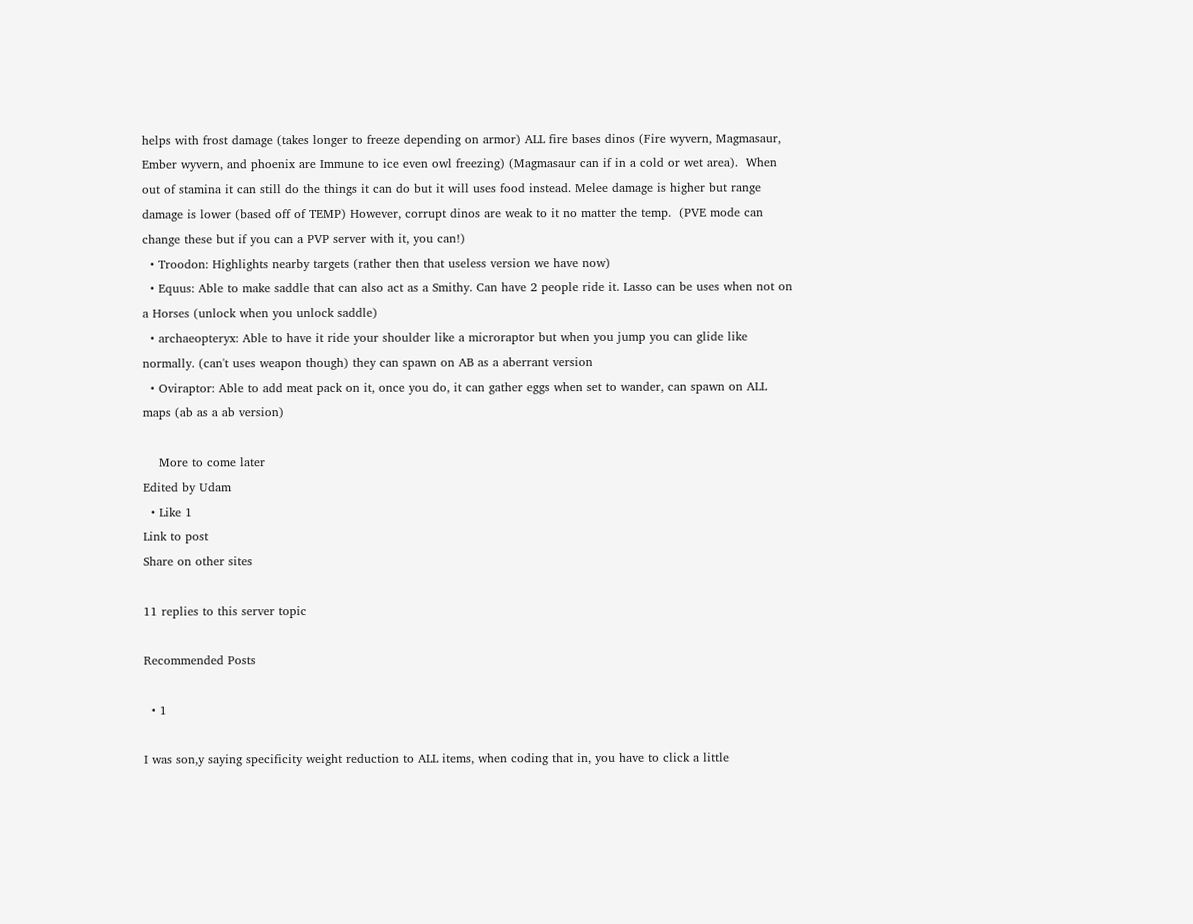helps with frost damage (takes longer to freeze depending on armor) ALL fire bases dinos (Fire wyvern, Magmasaur, Ember wyvern, and phoenix are Immune to ice even owl freezing) (Magmasaur can if in a cold or wet area).  When out of stamina it can still do the things it can do but it will uses food instead. Melee damage is higher but range damage is lower (based off of TEMP) However, corrupt dinos are weak to it no matter the temp.  (PVE mode can change these but if you can a PVP server with it, you can!)
  • Troodon: Highlights nearby targets (rather then that useless version we have now)
  • Equus: Able to make saddle that can also act as a Smithy. Can have 2 people ride it. Lasso can be uses when not on a Horses (unlock when you unlock saddle)
  • archaeopteryx: Able to have it ride your shoulder like a microraptor but when you jump you can glide like normally. (can't uses weapon though) they can spawn on AB as a aberrant version
  • Oviraptor: Able to add meat pack on it, once you do, it can gather eggs when set to wander, can spawn on ALL maps (ab as a ab version)

    More to come later
Edited by Udam
  • Like 1
Link to post
Share on other sites

11 replies to this server topic

Recommended Posts

  • 1

I was son,y saying specificity weight reduction to ALL items, when coding that in, you have to click a little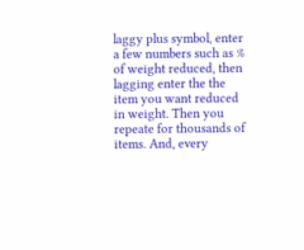laggy plus symbol, enter a few numbers such as % of weight reduced, then lagging enter the the item you want reduced in weight. Then you repeate for thousands of items. And, every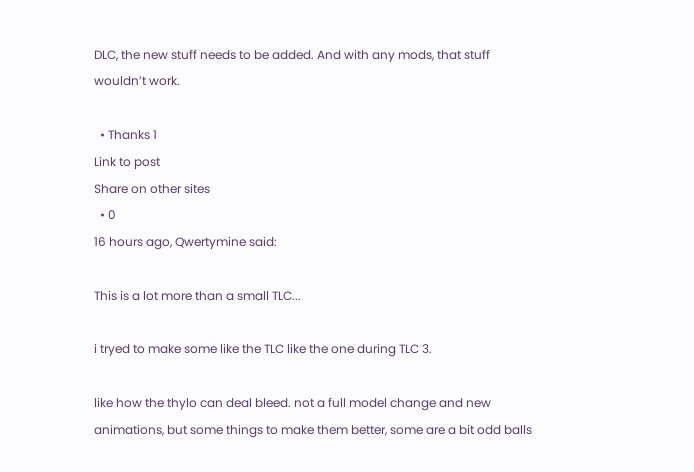DLC, the new stuff needs to be added. And with any mods, that stuff wouldn’t work.

  • Thanks 1
Link to post
Share on other sites
  • 0
16 hours ago, Qwertymine said:

This is a lot more than a small TLC...

i tryed to make some like the TLC like the one during TLC 3.

like how the thylo can deal bleed. not a full model change and new animations, but some things to make them better, some are a bit odd balls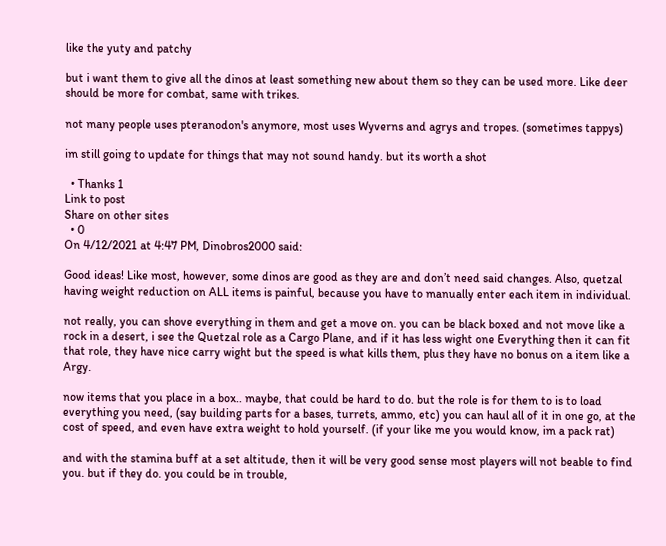like the yuty and patchy

but i want them to give all the dinos at least something new about them so they can be used more. Like deer should be more for combat, same with trikes.

not many people uses pteranodon's anymore, most uses Wyverns and agrys and tropes. (sometimes tappys)

im still going to update for things that may not sound handy. but its worth a shot

  • Thanks 1
Link to post
Share on other sites
  • 0
On 4/12/2021 at 4:47 PM, Dinobros2000 said:

Good ideas! Like most, however, some dinos are good as they are and don’t need said changes. Also, quetzal having weight reduction on ALL items is painful, because you have to manually enter each item in individual.

not really, you can shove everything in them and get a move on. you can be black boxed and not move like a rock in a desert, i see the Quetzal role as a Cargo Plane, and if it has less wight one Everything then it can fit that role, they have nice carry wight but the speed is what kills them, plus they have no bonus on a item like a Argy.

now items that you place in a box.. maybe, that could be hard to do. but the role is for them to is to load everything you need, (say building parts for a bases, turrets, ammo, etc) you can haul all of it in one go, at the cost of speed, and even have extra weight to hold yourself. (if your like me you would know, im a pack rat)

and with the stamina buff at a set altitude, then it will be very good sense most players will not beable to find you. but if they do. you could be in trouble,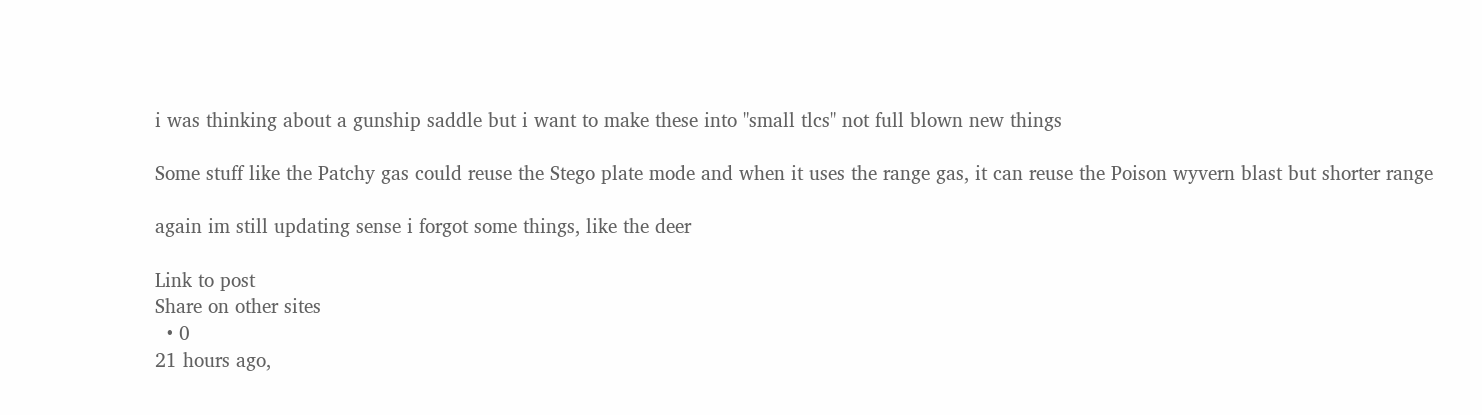i was thinking about a gunship saddle but i want to make these into "small tlcs" not full blown new things

Some stuff like the Patchy gas could reuse the Stego plate mode and when it uses the range gas, it can reuse the Poison wyvern blast but shorter range

again im still updating sense i forgot some things, like the deer

Link to post
Share on other sites
  • 0
21 hours ago,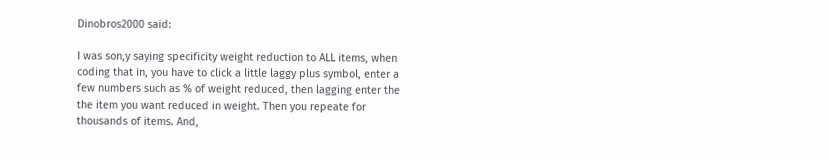Dinobros2000 said:

I was son,y saying specificity weight reduction to ALL items, when coding that in, you have to click a little laggy plus symbol, enter a few numbers such as % of weight reduced, then lagging enter the the item you want reduced in weight. Then you repeate for thousands of items. And,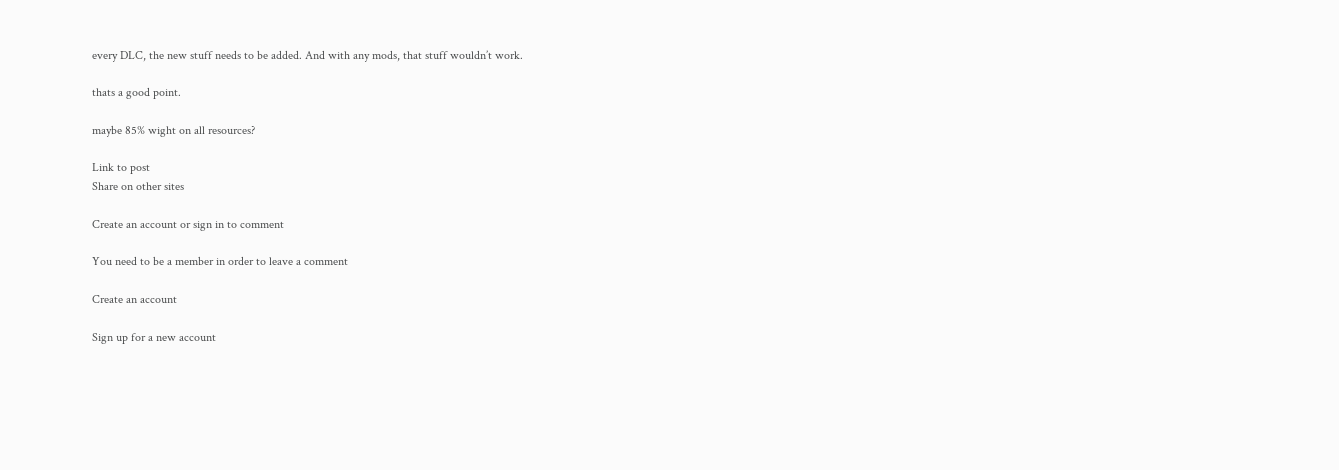every DLC, the new stuff needs to be added. And with any mods, that stuff wouldn’t work.

thats a good point.

maybe 85% wight on all resources?

Link to post
Share on other sites

Create an account or sign in to comment

You need to be a member in order to leave a comment

Create an account

Sign up for a new account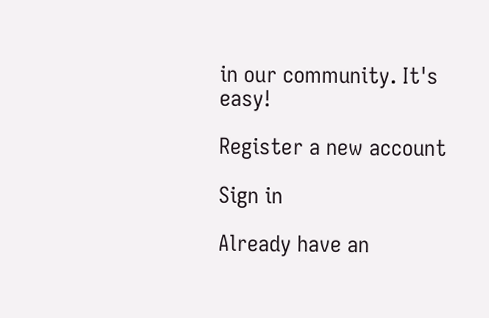in our community. It's easy!

Register a new account

Sign in

Already have an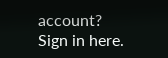account? Sign in here.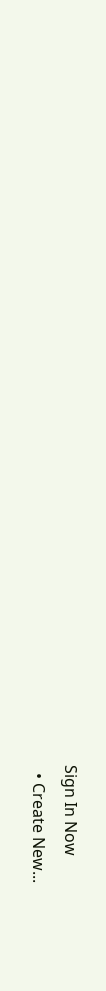Sign In Now
  • Create New...